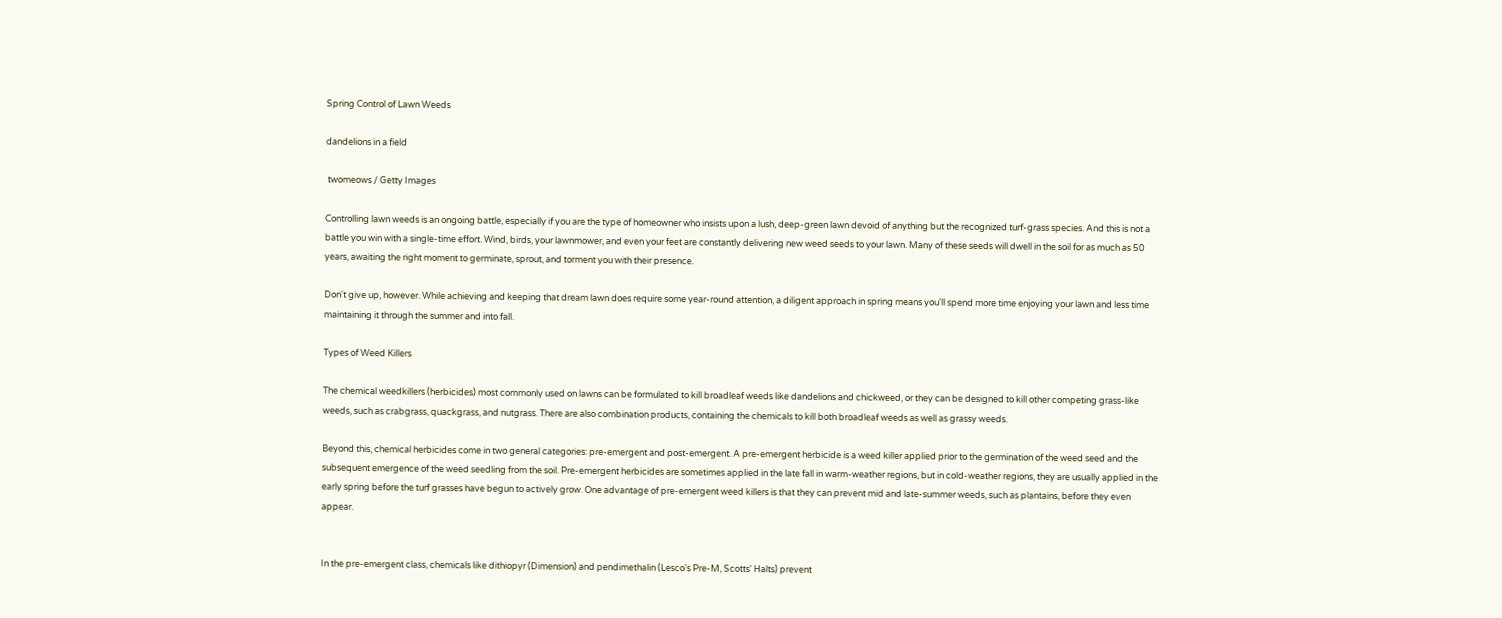Spring Control of Lawn Weeds

dandelions in a field

 twomeows / Getty Images

Controlling lawn weeds is an ongoing battle, especially if you are the type of homeowner who insists upon a lush, deep-green lawn devoid of anything but the recognized turf-grass species. And this is not a battle you win with a single-time effort. Wind, birds, your lawnmower, and even your feet are constantly delivering new weed seeds to your lawn. Many of these seeds will dwell in the soil for as much as 50 years, awaiting the right moment to germinate, sprout, and torment you with their presence.

Don't give up, however. While achieving and keeping that dream lawn does require some year-round attention, a diligent approach in spring means you'll spend more time enjoying your lawn and less time maintaining it through the summer and into fall.

Types of Weed Killers

The chemical weedkillers (herbicides) most commonly used on lawns can be formulated to kill broadleaf weeds like dandelions and chickweed, or they can be designed to kill other competing grass-like weeds, such as crabgrass, quackgrass, and nutgrass. There are also combination products, containing the chemicals to kill both broadleaf weeds as well as grassy weeds.

Beyond this, chemical herbicides come in two general categories: pre-emergent and post-emergent. A pre-emergent herbicide is a weed killer applied prior to the germination of the weed seed and the subsequent emergence of the weed seedling from the soil. Pre-emergent herbicides are sometimes applied in the late fall in warm-weather regions, but in cold-weather regions, they are usually applied in the early spring before the turf grasses have begun to actively grow. One advantage of pre-emergent weed killers is that they can prevent mid and late-summer weeds, such as plantains, before they even appear.


In the pre-emergent class, chemicals like dithiopyr (Dimension) and pendimethalin (Lesco's Pre-M, Scotts' Halts) prevent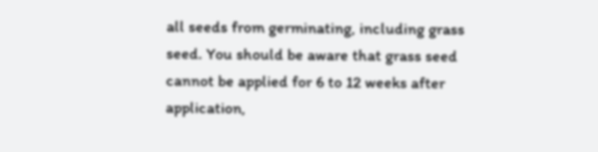all seeds from germinating, including grass seed. You should be aware that grass seed cannot be applied for 6 to 12 weeks after application,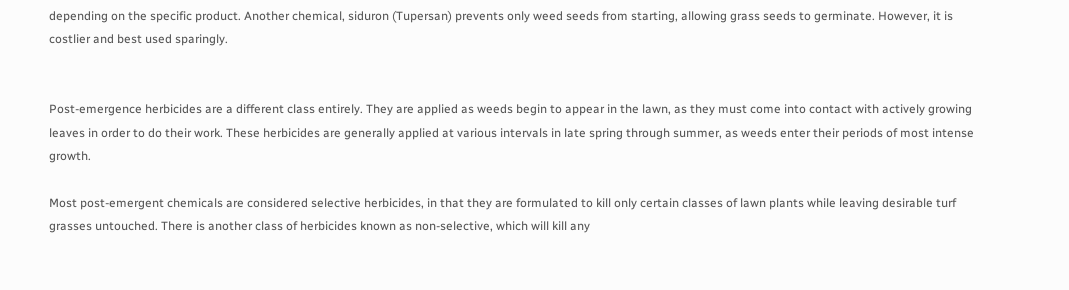depending on the specific product. Another chemical, siduron (Tupersan) prevents only weed seeds from starting, allowing grass seeds to germinate. However, it is costlier and best used sparingly.


Post-emergence herbicides are a different class entirely. They are applied as weeds begin to appear in the lawn, as they must come into contact with actively growing leaves in order to do their work. These herbicides are generally applied at various intervals in late spring through summer, as weeds enter their periods of most intense growth.

Most post-emergent chemicals are considered selective herbicides, in that they are formulated to kill only certain classes of lawn plants while leaving desirable turf grasses untouched. There is another class of herbicides known as non-selective, which will kill any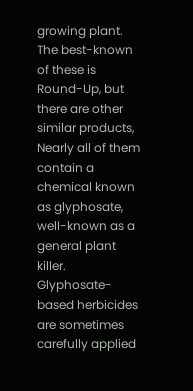growing plant. The best-known of these is Round-Up, but there are other similar products, Nearly all of them contain a chemical known as glyphosate, well-known as a general plant killer. Glyphosate-based herbicides are sometimes carefully applied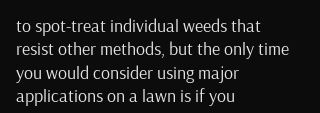to spot-treat individual weeds that resist other methods, but the only time you would consider using major applications on a lawn is if you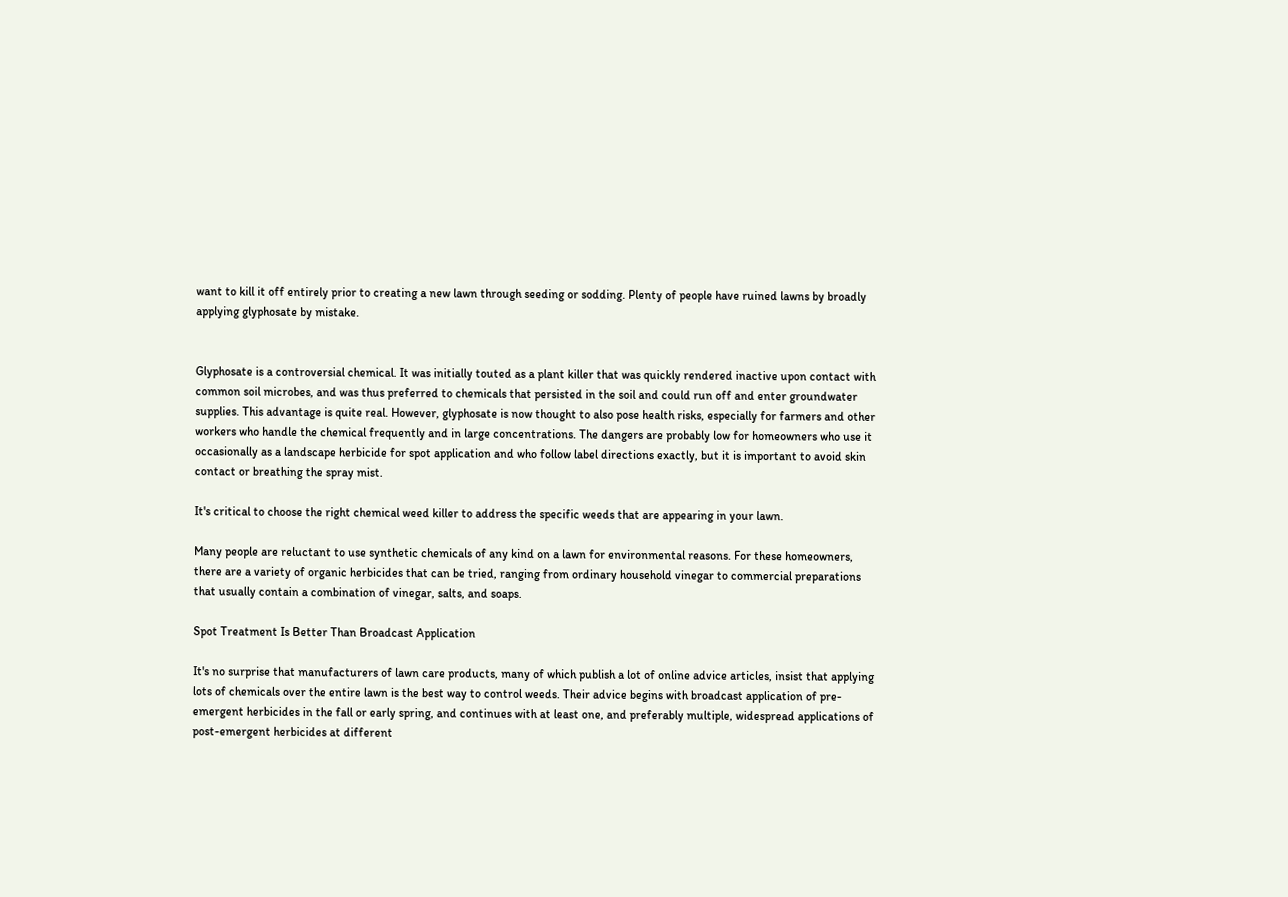want to kill it off entirely prior to creating a new lawn through seeding or sodding. Plenty of people have ruined lawns by broadly applying glyphosate by mistake.


Glyphosate is a controversial chemical. It was initially touted as a plant killer that was quickly rendered inactive upon contact with common soil microbes, and was thus preferred to chemicals that persisted in the soil and could run off and enter groundwater supplies. This advantage is quite real. However, glyphosate is now thought to also pose health risks, especially for farmers and other workers who handle the chemical frequently and in large concentrations. The dangers are probably low for homeowners who use it occasionally as a landscape herbicide for spot application and who follow label directions exactly, but it is important to avoid skin contact or breathing the spray mist.

It's critical to choose the right chemical weed killer to address the specific weeds that are appearing in your lawn.

Many people are reluctant to use synthetic chemicals of any kind on a lawn for environmental reasons. For these homeowners, there are a variety of organic herbicides that can be tried, ranging from ordinary household vinegar to commercial preparations that usually contain a combination of vinegar, salts, and soaps.

Spot Treatment Is Better Than Broadcast Application

It's no surprise that manufacturers of lawn care products, many of which publish a lot of online advice articles, insist that applying lots of chemicals over the entire lawn is the best way to control weeds. Their advice begins with broadcast application of pre-emergent herbicides in the fall or early spring, and continues with at least one, and preferably multiple, widespread applications of post-emergent herbicides at different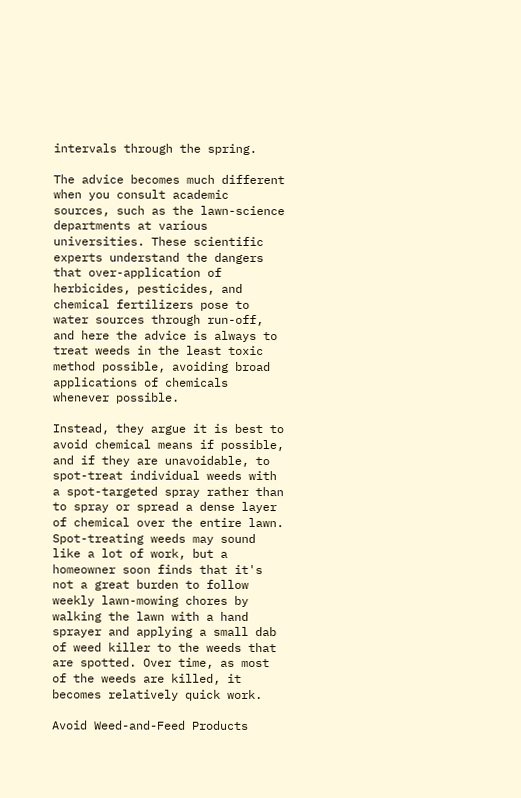intervals through the spring.

The advice becomes much different when you consult academic sources, such as the lawn-science departments at various universities. These scientific experts understand the dangers that over-application of herbicides, pesticides, and chemical fertilizers pose to water sources through run-off, and here the advice is always to treat weeds in the least toxic method possible, avoiding broad applications of chemicals whenever possible.

Instead, they argue it is best to avoid chemical means if possible, and if they are unavoidable, to spot-treat individual weeds with a spot-targeted spray rather than to spray or spread a dense layer of chemical over the entire lawn. Spot-treating weeds may sound like a lot of work, but a homeowner soon finds that it's not a great burden to follow weekly lawn-mowing chores by walking the lawn with a hand sprayer and applying a small dab of weed killer to the weeds that are spotted. Over time, as most of the weeds are killed, it becomes relatively quick work.

Avoid Weed-and-Feed Products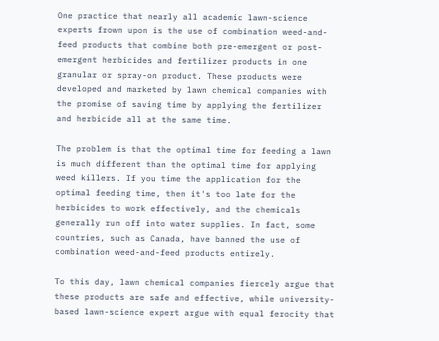One practice that nearly all academic lawn-science experts frown upon is the use of combination weed-and-feed products that combine both pre-emergent or post-emergent herbicides and fertilizer products in one granular or spray-on product. These products were developed and marketed by lawn chemical companies with the promise of saving time by applying the fertilizer and herbicide all at the same time.

The problem is that the optimal time for feeding a lawn is much different than the optimal time for applying weed killers. If you time the application for the optimal feeding time, then it's too late for the herbicides to work effectively, and the chemicals generally run off into water supplies. In fact, some countries, such as Canada, have banned the use of combination weed-and-feed products entirely.

To this day, lawn chemical companies fiercely argue that these products are safe and effective, while university-based lawn-science expert argue with equal ferocity that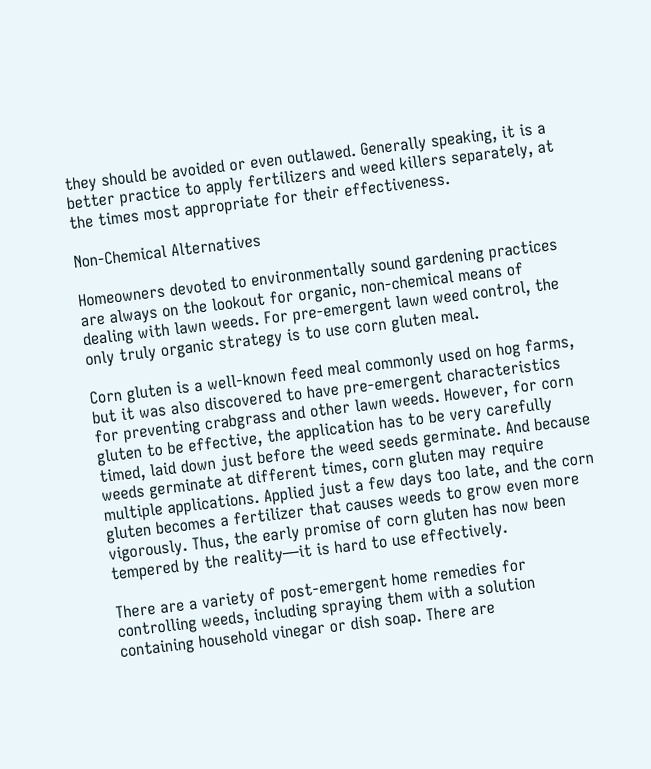they should be avoided or even outlawed. Generally speaking, it is a better practice to apply fertilizers and weed killers separately, at the times most appropriate for their effectiveness.

Non-Chemical Alternatives

Homeowners devoted to environmentally sound gardening practices are always on the lookout for organic, non-chemical means of dealing with lawn weeds. For pre-emergent lawn weed control, the only truly organic strategy is to use corn gluten meal.

Corn gluten is a well-known feed meal commonly used on hog farms, but it was also discovered to have pre-emergent characteristics for preventing crabgrass and other lawn weeds. However, for corn gluten to be effective, the application has to be very carefully timed, laid down just before the weed seeds germinate. And because weeds germinate at different times, corn gluten may require multiple applications. Applied just a few days too late, and the corn gluten becomes a fertilizer that causes weeds to grow even more vigorously. Thus, the early promise of corn gluten has now been tempered by the reality—it is hard to use effectively.

There are a variety of post-emergent home remedies for controlling weeds, including spraying them with a solution containing household vinegar or dish soap. There are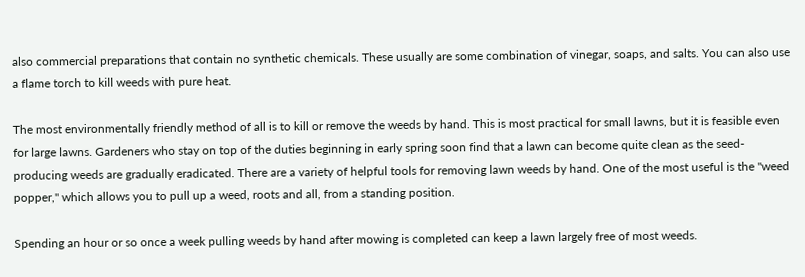also commercial preparations that contain no synthetic chemicals. These usually are some combination of vinegar, soaps, and salts. You can also use a flame torch to kill weeds with pure heat.

The most environmentally friendly method of all is to kill or remove the weeds by hand. This is most practical for small lawns, but it is feasible even for large lawns. Gardeners who stay on top of the duties beginning in early spring soon find that a lawn can become quite clean as the seed-producing weeds are gradually eradicated. There are a variety of helpful tools for removing lawn weeds by hand. One of the most useful is the "weed popper," which allows you to pull up a weed, roots and all, from a standing position.

Spending an hour or so once a week pulling weeds by hand after mowing is completed can keep a lawn largely free of most weeds.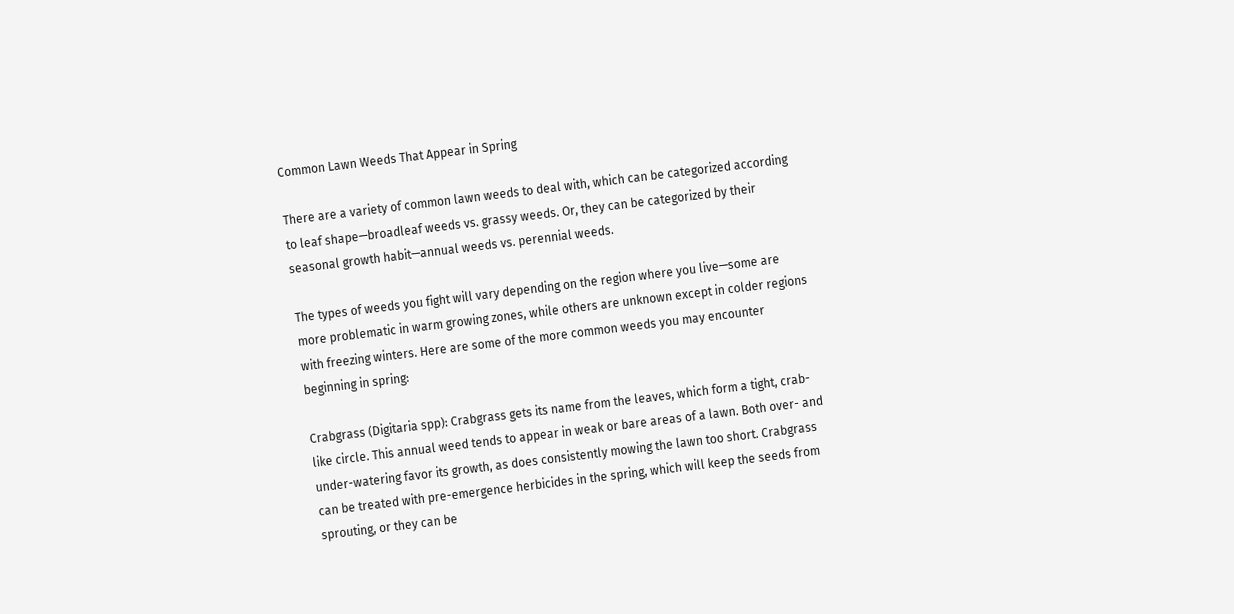Common Lawn Weeds That Appear in Spring

There are a variety of common lawn weeds to deal with, which can be categorized according to leaf shape—broadleaf weeds vs. grassy weeds. Or, they can be categorized by their seasonal growth habit—annual weeds vs. perennial weeds.

The types of weeds you fight will vary depending on the region where you live—some are more problematic in warm growing zones, while others are unknown except in colder regions with freezing winters. Here are some of the more common weeds you may encounter beginning in spring:

Crabgrass (Digitaria spp): Crabgrass gets its name from the leaves, which form a tight, crab-like circle. This annual weed tends to appear in weak or bare areas of a lawn. Both over- and under-watering favor its growth, as does consistently mowing the lawn too short. Crabgrass can be treated with pre-emergence herbicides in the spring, which will keep the seeds from sprouting, or they can be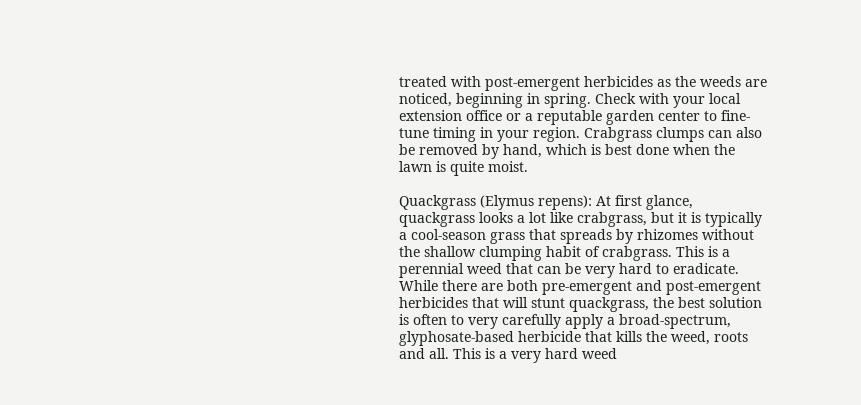treated with post-emergent herbicides as the weeds are noticed, beginning in spring. Check with your local extension office or a reputable garden center to fine-tune timing in your region. Crabgrass clumps can also be removed by hand, which is best done when the lawn is quite moist.

Quackgrass (Elymus repens): At first glance, quackgrass looks a lot like crabgrass, but it is typically a cool-season grass that spreads by rhizomes without the shallow clumping habit of crabgrass. This is a perennial weed that can be very hard to eradicate. While there are both pre-emergent and post-emergent herbicides that will stunt quackgrass, the best solution is often to very carefully apply a broad-spectrum, glyphosate-based herbicide that kills the weed, roots and all. This is a very hard weed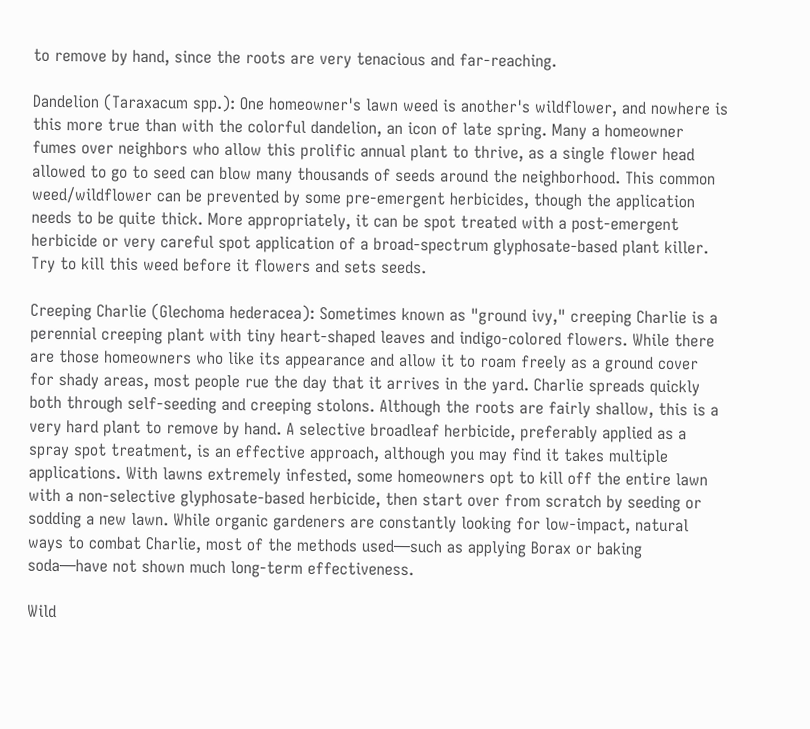to remove by hand, since the roots are very tenacious and far-reaching.

Dandelion (Taraxacum spp.): One homeowner's lawn weed is another's wildflower, and nowhere is this more true than with the colorful dandelion, an icon of late spring. Many a homeowner fumes over neighbors who allow this prolific annual plant to thrive, as a single flower head allowed to go to seed can blow many thousands of seeds around the neighborhood. This common weed/wildflower can be prevented by some pre-emergent herbicides, though the application needs to be quite thick. More appropriately, it can be spot treated with a post-emergent herbicide or very careful spot application of a broad-spectrum glyphosate-based plant killer. Try to kill this weed before it flowers and sets seeds.

Creeping Charlie (Glechoma hederacea): Sometimes known as "ground ivy," creeping Charlie is a perennial creeping plant with tiny heart-shaped leaves and indigo-colored flowers. While there are those homeowners who like its appearance and allow it to roam freely as a ground cover for shady areas, most people rue the day that it arrives in the yard. Charlie spreads quickly both through self-seeding and creeping stolons. Although the roots are fairly shallow, this is a very hard plant to remove by hand. A selective broadleaf herbicide, preferably applied as a spray spot treatment, is an effective approach, although you may find it takes multiple applications. With lawns extremely infested, some homeowners opt to kill off the entire lawn with a non-selective glyphosate-based herbicide, then start over from scratch by seeding or sodding a new lawn. While organic gardeners are constantly looking for low-impact, natural ways to combat Charlie, most of the methods used—such as applying Borax or baking soda—have not shown much long-term effectiveness.

Wild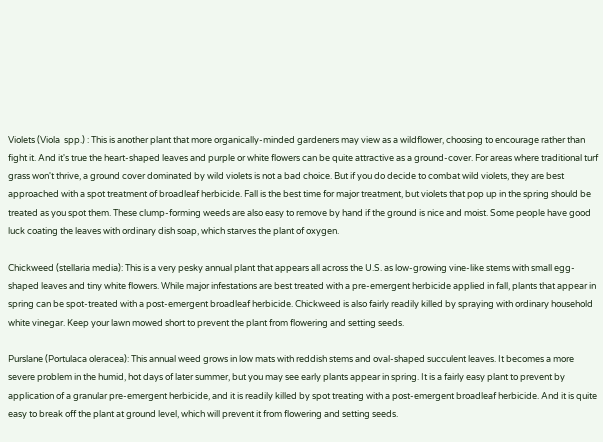Violets (Viola  spp.) : This is another plant that more organically-minded gardeners may view as a wildflower, choosing to encourage rather than fight it. And it's true the heart-shaped leaves and purple or white flowers can be quite attractive as a ground-cover. For areas where traditional turf grass won't thrive, a ground cover dominated by wild violets is not a bad choice. But if you do decide to combat wild violets, they are best approached with a spot treatment of broadleaf herbicide. Fall is the best time for major treatment, but violets that pop up in the spring should be treated as you spot them. These clump-forming weeds are also easy to remove by hand if the ground is nice and moist. Some people have good luck coating the leaves with ordinary dish soap, which starves the plant of oxygen.

Chickweed (stellaria media): This is a very pesky annual plant that appears all across the U.S. as low-growing vine-like stems with small egg-shaped leaves and tiny white flowers. While major infestations are best treated with a pre-emergent herbicide applied in fall, plants that appear in spring can be spot-treated with a post-emergent broadleaf herbicide. Chickweed is also fairly readily killed by spraying with ordinary household white vinegar. Keep your lawn mowed short to prevent the plant from flowering and setting seeds.

Purslane (Portulaca oleracea): This annual weed grows in low mats with reddish stems and oval-shaped succulent leaves. It becomes a more severe problem in the humid, hot days of later summer, but you may see early plants appear in spring. It is a fairly easy plant to prevent by application of a granular pre-emergent herbicide, and it is readily killed by spot treating with a post-emergent broadleaf herbicide. And it is quite easy to break off the plant at ground level, which will prevent it from flowering and setting seeds.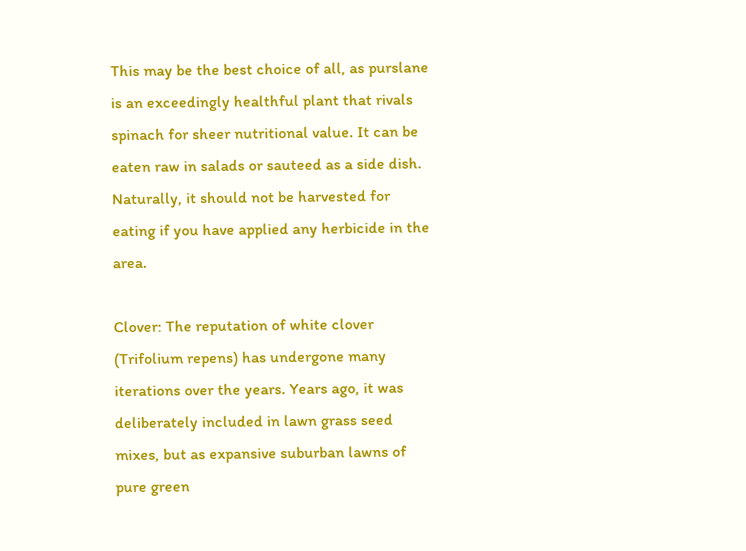This may be the best choice of all, as purslane is an exceedingly healthful plant that rivals spinach for sheer nutritional value. It can be eaten raw in salads or sauteed as a side dish. Naturally, it should not be harvested for eating if you have applied any herbicide in the area.

Clover: The reputation of white clover (Trifolium repens) has undergone many iterations over the years. Years ago, it was deliberately included in lawn grass seed mixes, but as expansive suburban lawns of pure green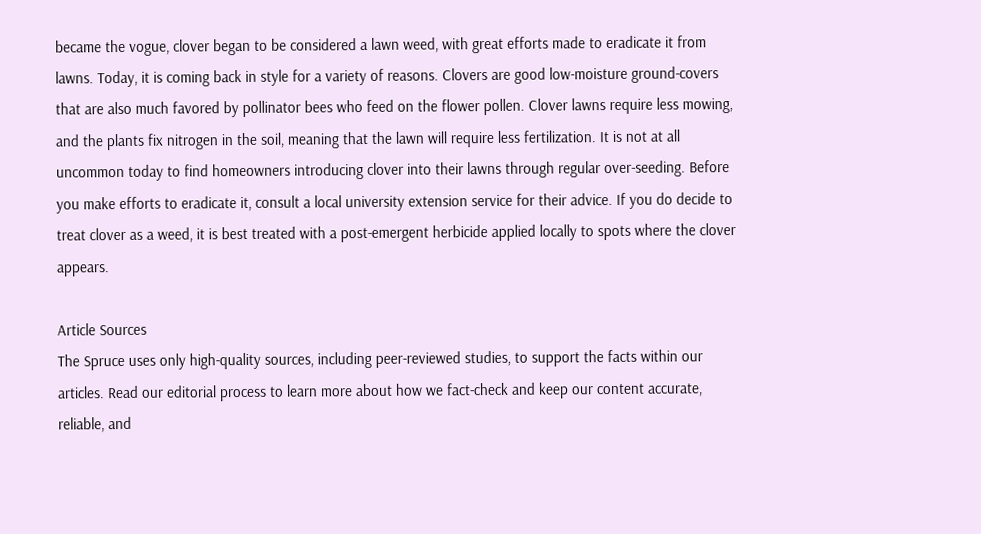became the vogue, clover began to be considered a lawn weed, with great efforts made to eradicate it from lawns. Today, it is coming back in style for a variety of reasons. Clovers are good low-moisture ground-covers that are also much favored by pollinator bees who feed on the flower pollen. Clover lawns require less mowing, and the plants fix nitrogen in the soil, meaning that the lawn will require less fertilization. It is not at all uncommon today to find homeowners introducing clover into their lawns through regular over-seeding. Before you make efforts to eradicate it, consult a local university extension service for their advice. If you do decide to treat clover as a weed, it is best treated with a post-emergent herbicide applied locally to spots where the clover appears.

Article Sources
The Spruce uses only high-quality sources, including peer-reviewed studies, to support the facts within our articles. Read our editorial process to learn more about how we fact-check and keep our content accurate, reliable, and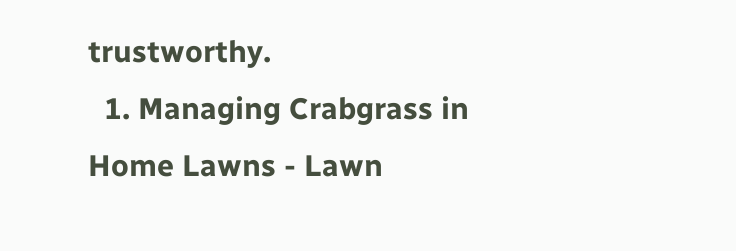trustworthy.
  1. Managing Crabgrass in Home Lawns - Lawn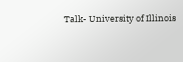Talk- University of Illinois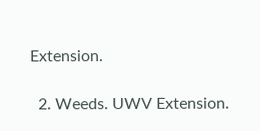Extension.

  2. Weeds. UWV Extension.